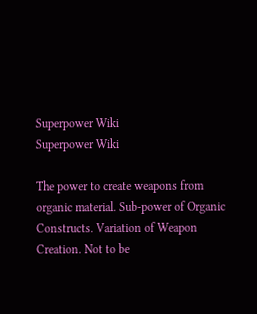Superpower Wiki
Superpower Wiki

The power to create weapons from organic material. Sub-power of Organic Constructs. Variation of Weapon Creation. Not to be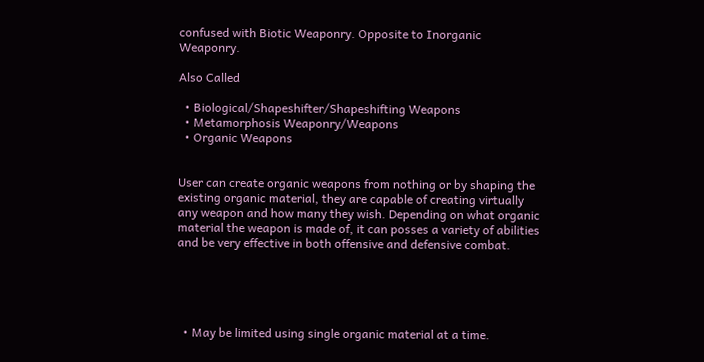confused with Biotic Weaponry. Opposite to Inorganic Weaponry.

Also Called

  • Biological/Shapeshifter/Shapeshifting Weapons
  • Metamorphosis Weaponry/Weapons
  • Organic Weapons


User can create organic weapons from nothing or by shaping the existing organic material, they are capable of creating virtually any weapon and how many they wish. Depending on what organic material the weapon is made of, it can posses a variety of abilities and be very effective in both offensive and defensive combat.





  • May be limited using single organic material at a time.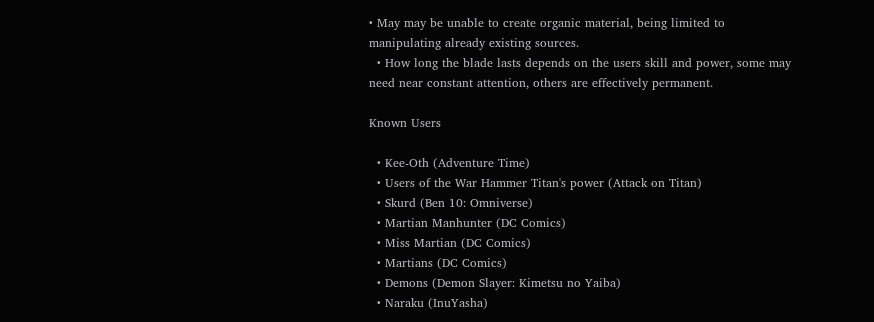• May may be unable to create organic material, being limited to manipulating already existing sources.
  • How long the blade lasts depends on the users skill and power, some may need near constant attention, others are effectively permanent.

Known Users

  • Kee-Oth (Adventure Time)
  • Users of the War Hammer Titan's power (Attack on Titan)
  • Skurd (Ben 10: Omniverse)
  • Martian Manhunter (DC Comics)
  • Miss Martian (DC Comics)
  • Martians (DC Comics)
  • Demons (Demon Slayer: Kimetsu no Yaiba)
  • Naraku (InuYasha)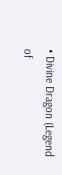• Divine Dragon (Legend of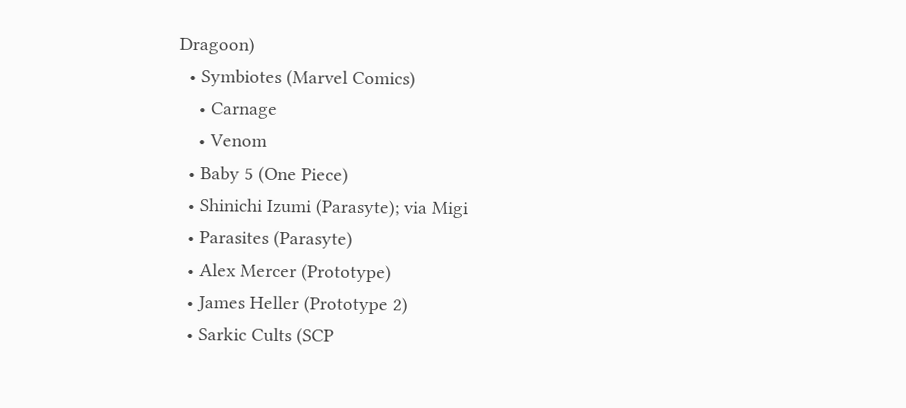Dragoon)
  • Symbiotes (Marvel Comics)
    • Carnage
    • Venom
  • Baby 5 (One Piece)
  • Shinichi Izumi (Parasyte); via Migi
  • Parasites (Parasyte)
  • Alex Mercer (Prototype)
  • James Heller (Prototype 2)
  • Sarkic Cults (SCP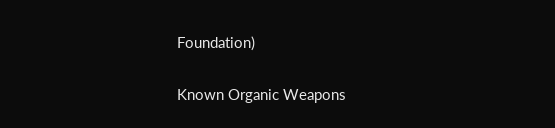Foundation)

Known Organic Weapons